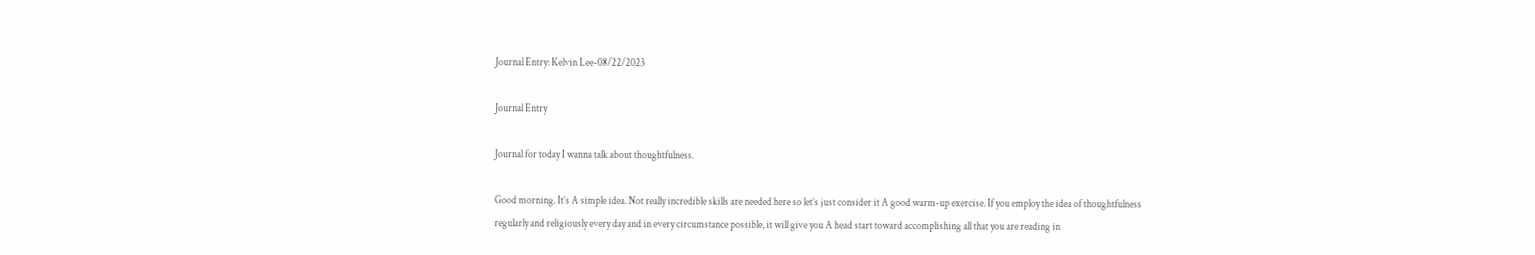Journal Entry: Kelvin Lee-08/22/2023

Journal Entry

Journal for today I wanna talk about thoughtfulness.

Good morning. It’s A simple idea. Not really incredible skills are needed here so let’s just consider it A good warm-up exercise. If you employ the idea of thoughtfulness regularly and religiously every day and in every circumstance possible, it will give you A head start toward accomplishing all that you are reading in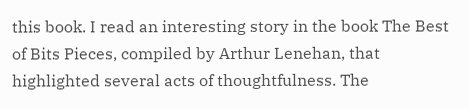this book. I read an interesting story in the book The Best of Bits Pieces, compiled by Arthur Lenehan, that highlighted several acts of thoughtfulness. The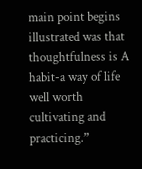main point begins illustrated was that thoughtfulness is A habit-a way of life well worth cultivating and practicing.”